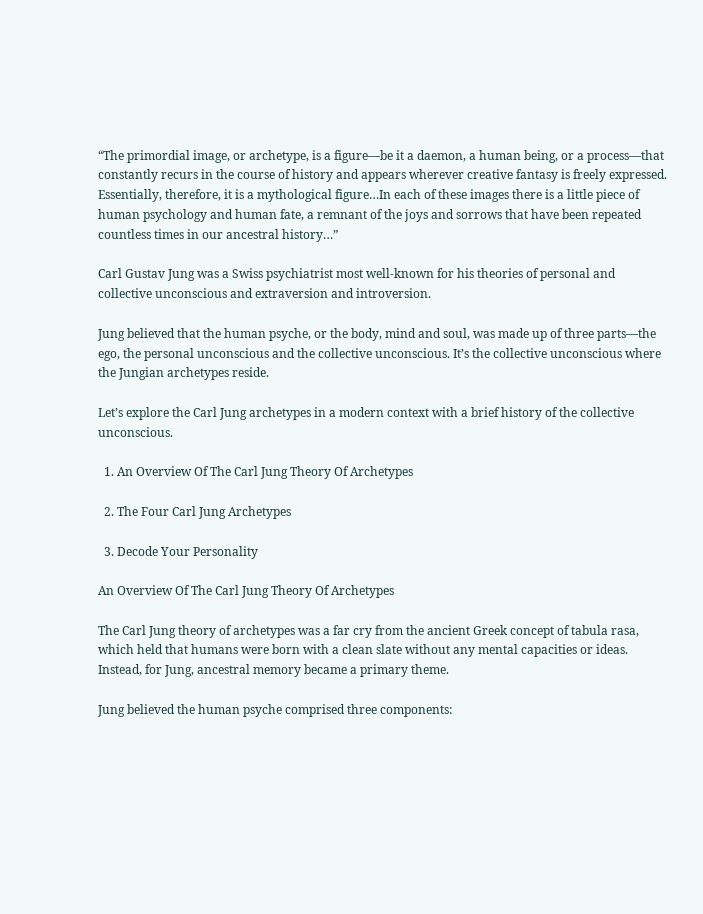“The primordial image, or archetype, is a figure—be it a daemon, a human being, or a process—that constantly recurs in the course of history and appears wherever creative fantasy is freely expressed. Essentially, therefore, it is a mythological figure…In each of these images there is a little piece of human psychology and human fate, a remnant of the joys and sorrows that have been repeated countless times in our ancestral history…”

Carl Gustav Jung was a Swiss psychiatrist most well-known for his theories of personal and collective unconscious and extraversion and introversion.

Jung believed that the human psyche, or the body, mind and soul, was made up of three parts—the ego, the personal unconscious and the collective unconscious. It’s the collective unconscious where the Jungian archetypes reside.

Let’s explore the Carl Jung archetypes in a modern context with a brief history of the collective unconscious.

  1. An Overview Of The Carl Jung Theory Of Archetypes

  2. The Four Carl Jung Archetypes

  3. Decode Your Personality

An Overview Of The Carl Jung Theory Of Archetypes

The Carl Jung theory of archetypes was a far cry from the ancient Greek concept of tabula rasa, which held that humans were born with a clean slate without any mental capacities or ideas. Instead, for Jung, ancestral memory became a primary theme.

Jung believed the human psyche comprised three components: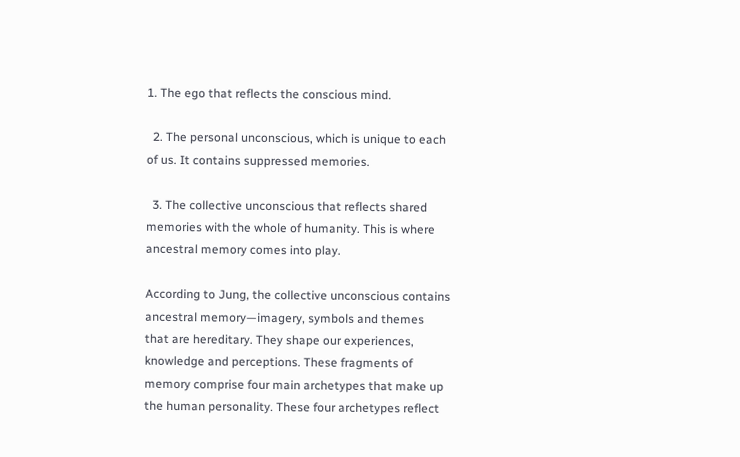1. The ego that reflects the conscious mind.

  2. The personal unconscious, which is unique to each of us. It contains suppressed memories.

  3. The collective unconscious that reflects shared memories with the whole of humanity. This is where ancestral memory comes into play.

According to Jung, the collective unconscious contains ancestral memory—imagery, symbols and themes that are hereditary. They shape our experiences, knowledge and perceptions. These fragments of memory comprise four main archetypes that make up the human personality. These four archetypes reflect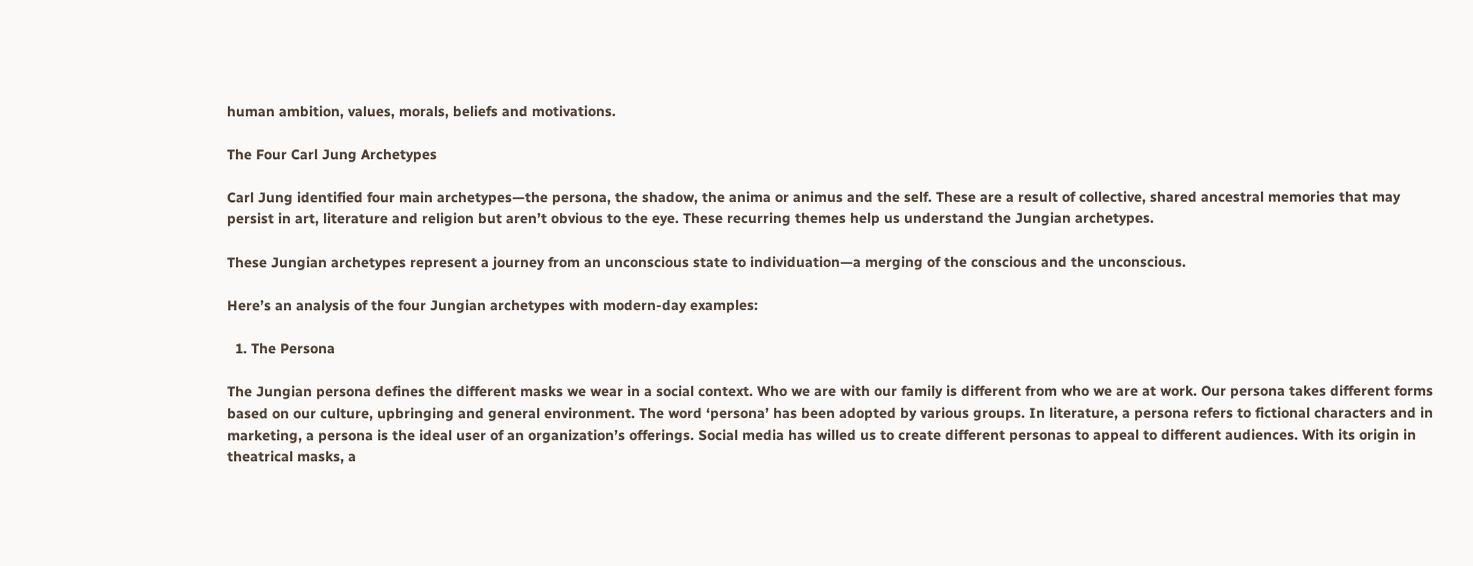human ambition, values, morals, beliefs and motivations.

The Four Carl Jung Archetypes

Carl Jung identified four main archetypes—the persona, the shadow, the anima or animus and the self. These are a result of collective, shared ancestral memories that may persist in art, literature and religion but aren’t obvious to the eye. These recurring themes help us understand the Jungian archetypes.

These Jungian archetypes represent a journey from an unconscious state to individuation—a merging of the conscious and the unconscious.

Here’s an analysis of the four Jungian archetypes with modern-day examples:

  1. The Persona

The Jungian persona defines the different masks we wear in a social context. Who we are with our family is different from who we are at work. Our persona takes different forms based on our culture, upbringing and general environment. The word ‘persona’ has been adopted by various groups. In literature, a persona refers to fictional characters and in marketing, a persona is the ideal user of an organization’s offerings. Social media has willed us to create different personas to appeal to different audiences. With its origin in theatrical masks, a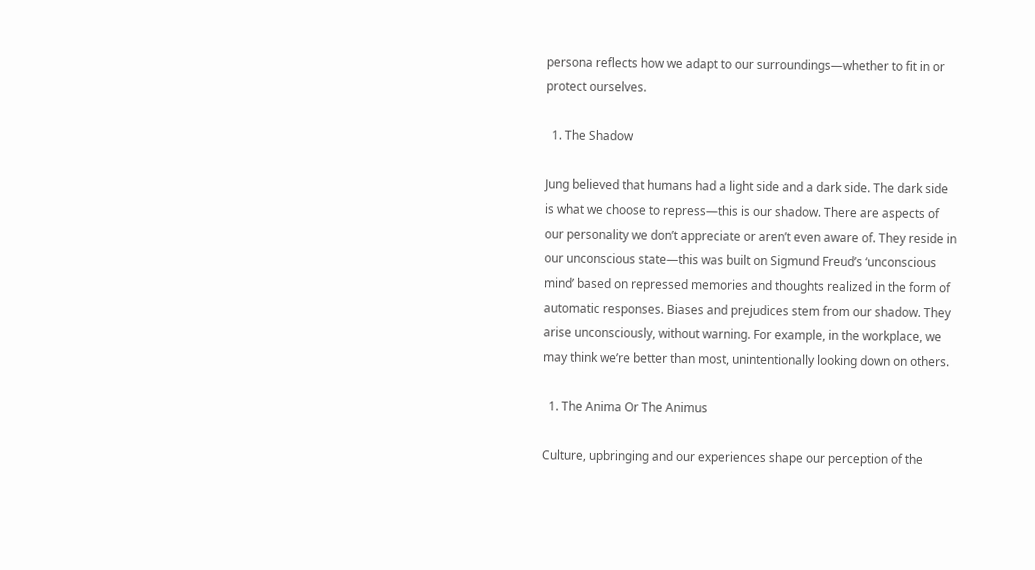persona reflects how we adapt to our surroundings—whether to fit in or protect ourselves.

  1. The Shadow

Jung believed that humans had a light side and a dark side. The dark side is what we choose to repress—this is our shadow. There are aspects of our personality we don’t appreciate or aren’t even aware of. They reside in our unconscious state—this was built on Sigmund Freud’s ‘unconscious mind’ based on repressed memories and thoughts realized in the form of automatic responses. Biases and prejudices stem from our shadow. They arise unconsciously, without warning. For example, in the workplace, we may think we’re better than most, unintentionally looking down on others.

  1. The Anima Or The Animus

Culture, upbringing and our experiences shape our perception of the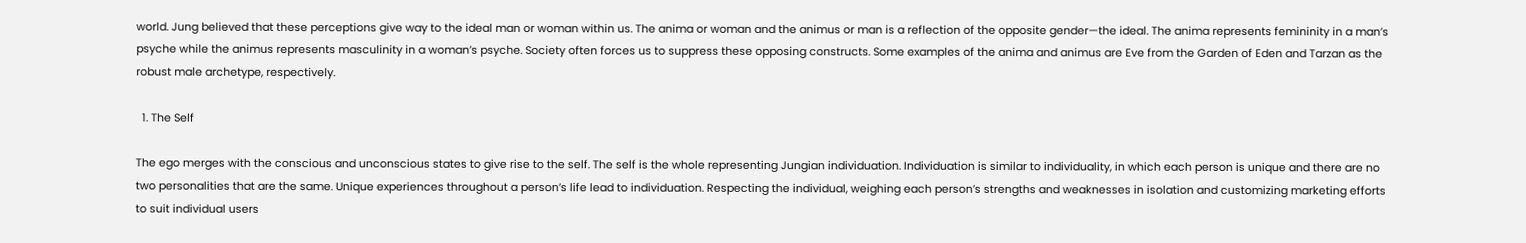world. Jung believed that these perceptions give way to the ideal man or woman within us. The anima or woman and the animus or man is a reflection of the opposite gender—the ideal. The anima represents femininity in a man’s psyche while the animus represents masculinity in a woman’s psyche. Society often forces us to suppress these opposing constructs. Some examples of the anima and animus are Eve from the Garden of Eden and Tarzan as the robust male archetype, respectively.

  1. The Self

The ego merges with the conscious and unconscious states to give rise to the self. The self is the whole representing Jungian individuation. Individuation is similar to individuality, in which each person is unique and there are no two personalities that are the same. Unique experiences throughout a person’s life lead to individuation. Respecting the individual, weighing each person’s strengths and weaknesses in isolation and customizing marketing efforts to suit individual users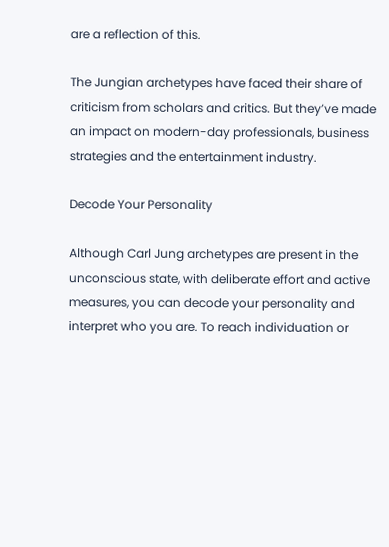are a reflection of this.

The Jungian archetypes have faced their share of criticism from scholars and critics. But they’ve made an impact on modern-day professionals, business strategies and the entertainment industry.

Decode Your Personality

Although Carl Jung archetypes are present in the unconscious state, with deliberate effort and active measures, you can decode your personality and interpret who you are. To reach individuation or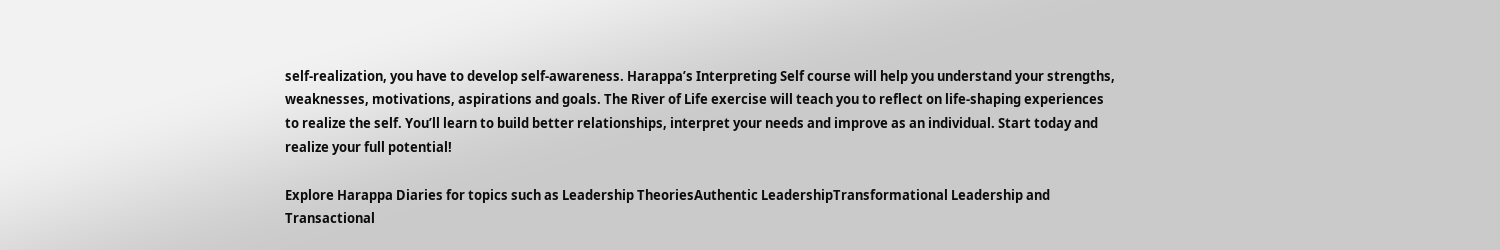self-realization, you have to develop self-awareness. Harappa’s Interpreting Self course will help you understand your strengths, weaknesses, motivations, aspirations and goals. The River of Life exercise will teach you to reflect on life-shaping experiences to realize the self. You’ll learn to build better relationships, interpret your needs and improve as an individual. Start today and realize your full potential!

Explore Harappa Diaries for topics such as Leadership TheoriesAuthentic LeadershipTransformational Leadership and Transactional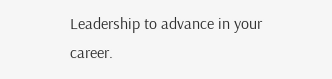Leadership to advance in your career.